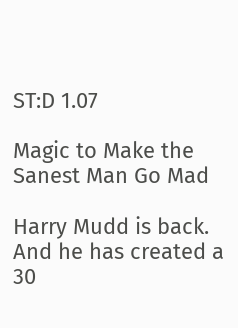ST:D 1.07

Magic to Make the Sanest Man Go Mad

Harry Mudd is back. And he has created a 30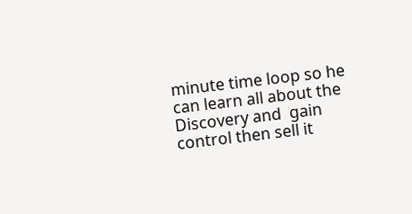minute time loop so he can learn all about the Discovery and  gain control then sell it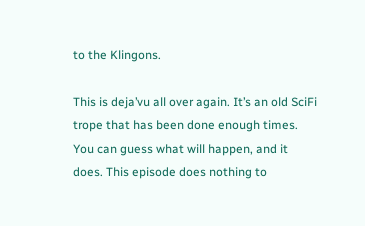to the Klingons.

This is deja’vu all over again. It’s an old SciFi trope that has been done enough times. You can guess what will happen, and it does. This episode does nothing to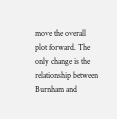move the overall plot forward. The only change is the relationship between Burnham and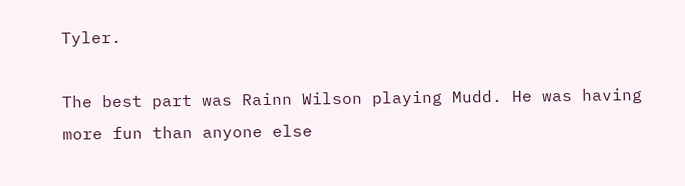Tyler.

The best part was Rainn Wilson playing Mudd. He was having more fun than anyone else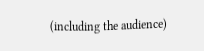(including the audience)